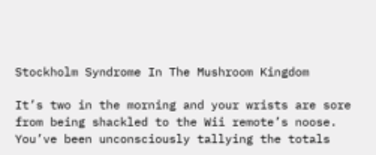Stockholm Syndrome In The Mushroom Kingdom

It’s two in the morning and your wrists are sore from being shackled to the Wii remote’s noose. You’ve been unconsciously tallying the totals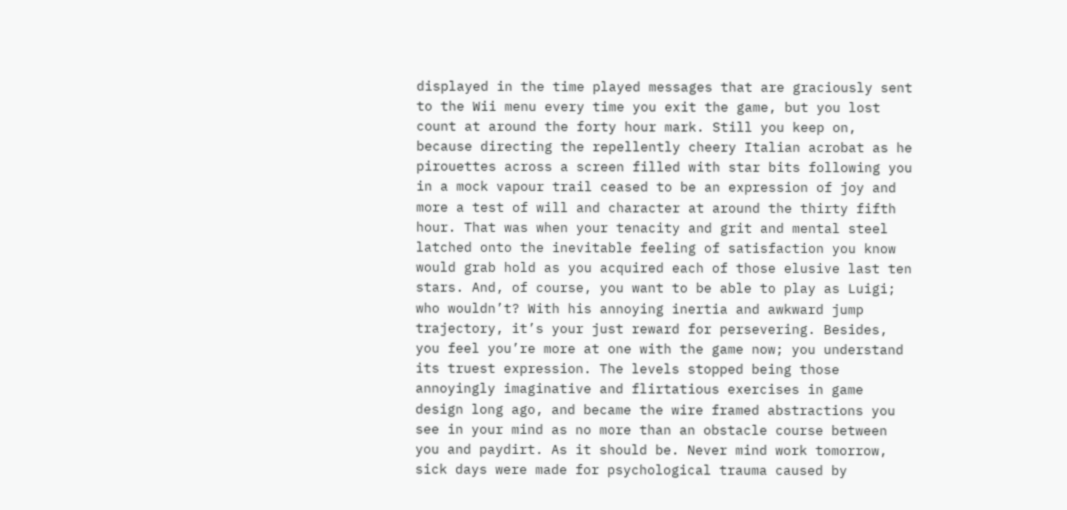displayed in the time played messages that are graciously sent to the Wii menu every time you exit the game, but you lost count at around the forty hour mark. Still you keep on, because directing the repellently cheery Italian acrobat as he pirouettes across a screen filled with star bits following you in a mock vapour trail ceased to be an expression of joy and more a test of will and character at around the thirty fifth hour. That was when your tenacity and grit and mental steel latched onto the inevitable feeling of satisfaction you know would grab hold as you acquired each of those elusive last ten stars. And, of course, you want to be able to play as Luigi; who wouldn’t? With his annoying inertia and awkward jump trajectory, it’s your just reward for persevering. Besides, you feel you’re more at one with the game now; you understand its truest expression. The levels stopped being those annoyingly imaginative and flirtatious exercises in game design long ago, and became the wire framed abstractions you see in your mind as no more than an obstacle course between you and paydirt. As it should be. Never mind work tomorrow, sick days were made for psychological trauma caused by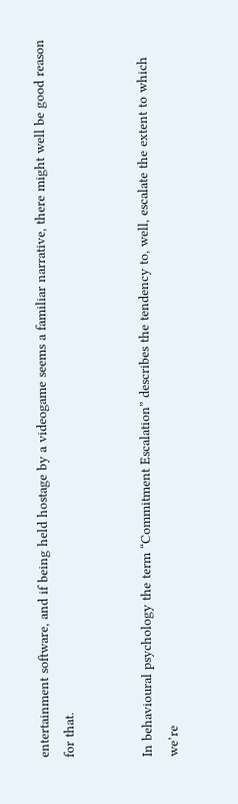entertainment software, and if being held hostage by a videogame seems a familiar narrative, there might well be good reason for that.


In behavioural psychology the term “Commitment Escalation” describes the tendency to, well, escalate the extent to which we’re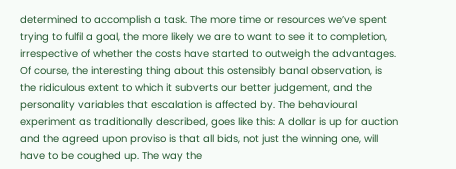determined to accomplish a task. The more time or resources we’ve spent trying to fulfil a goal, the more likely we are to want to see it to completion, irrespective of whether the costs have started to outweigh the advantages. Of course, the interesting thing about this ostensibly banal observation, is the ridiculous extent to which it subverts our better judgement, and the personality variables that escalation is affected by. The behavioural experiment as traditionally described, goes like this: A dollar is up for auction and the agreed upon proviso is that all bids, not just the winning one, will have to be coughed up. The way the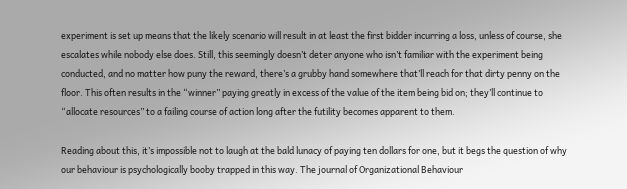experiment is set up means that the likely scenario will result in at least the first bidder incurring a loss, unless of course, she escalates while nobody else does. Still, this seemingly doesn’t deter anyone who isn’t familiar with the experiment being conducted, and no matter how puny the reward, there’s a grubby hand somewhere that’ll reach for that dirty penny on the floor. This often results in the “winner” paying greatly in excess of the value of the item being bid on; they’ll continue to “allocate resources” to a failing course of action long after the futility becomes apparent to them.

Reading about this, it’s impossible not to laugh at the bald lunacy of paying ten dollars for one, but it begs the question of why our behaviour is psychologically booby trapped in this way. The journal of Organizational Behaviour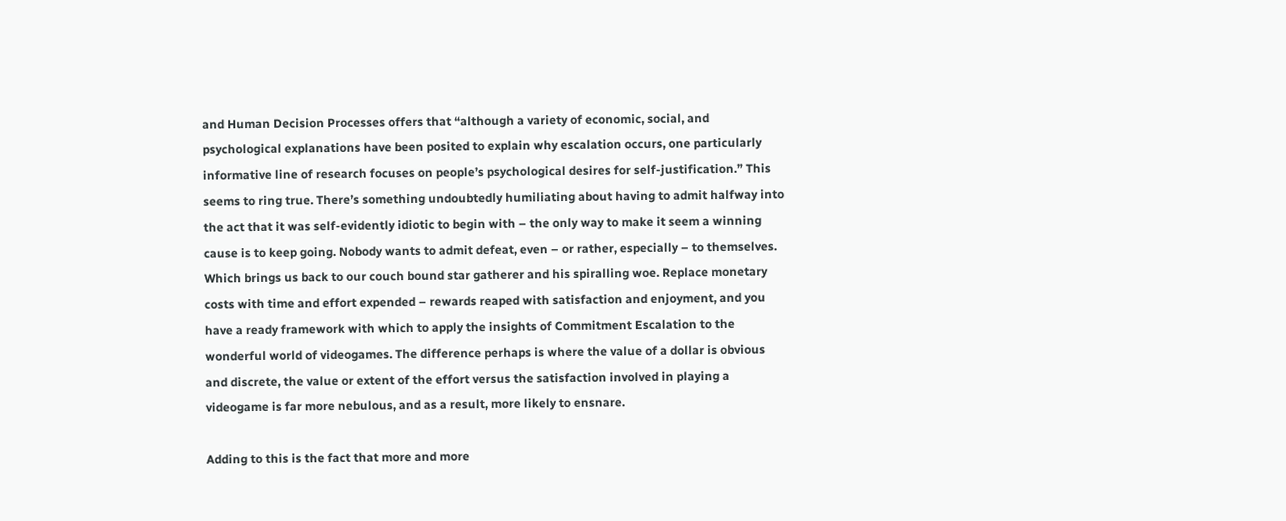and Human Decision Processes offers that “although a variety of economic, social, and psychological explanations have been posited to explain why escalation occurs, one particularly informative line of research focuses on people’s psychological desires for self-justification.” This seems to ring true. There’s something undoubtedly humiliating about having to admit halfway into the act that it was self-evidently idiotic to begin with – the only way to make it seem a winning cause is to keep going. Nobody wants to admit defeat, even – or rather, especially – to themselves. Which brings us back to our couch bound star gatherer and his spiralling woe. Replace monetary costs with time and effort expended – rewards reaped with satisfaction and enjoyment, and you have a ready framework with which to apply the insights of Commitment Escalation to the wonderful world of videogames. The difference perhaps is where the value of a dollar is obvious and discrete, the value or extent of the effort versus the satisfaction involved in playing a videogame is far more nebulous, and as a result, more likely to ensnare.

Adding to this is the fact that more and more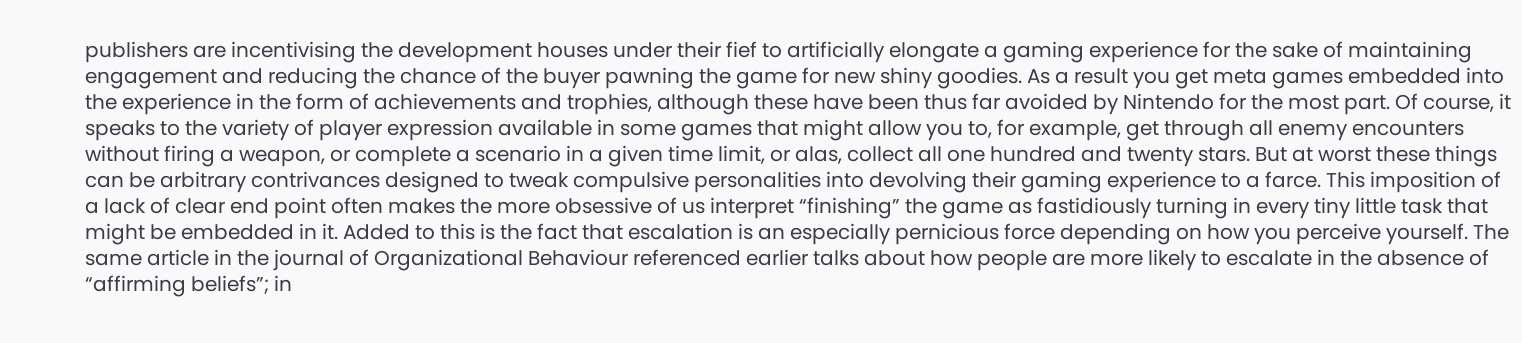publishers are incentivising the development houses under their fief to artificially elongate a gaming experience for the sake of maintaining engagement and reducing the chance of the buyer pawning the game for new shiny goodies. As a result you get meta games embedded into the experience in the form of achievements and trophies, although these have been thus far avoided by Nintendo for the most part. Of course, it speaks to the variety of player expression available in some games that might allow you to, for example, get through all enemy encounters without firing a weapon, or complete a scenario in a given time limit, or alas, collect all one hundred and twenty stars. But at worst these things can be arbitrary contrivances designed to tweak compulsive personalities into devolving their gaming experience to a farce. This imposition of a lack of clear end point often makes the more obsessive of us interpret “finishing” the game as fastidiously turning in every tiny little task that might be embedded in it. Added to this is the fact that escalation is an especially pernicious force depending on how you perceive yourself. The same article in the journal of Organizational Behaviour referenced earlier talks about how people are more likely to escalate in the absence of “affirming beliefs”; in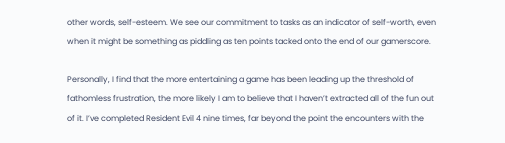other words, self-esteem. We see our commitment to tasks as an indicator of self-worth, even when it might be something as piddling as ten points tacked onto the end of our gamerscore.

Personally, I find that the more entertaining a game has been leading up the threshold of fathomless frustration, the more likely I am to believe that I haven’t extracted all of the fun out of it. I’ve completed Resident Evil 4 nine times, far beyond the point the encounters with the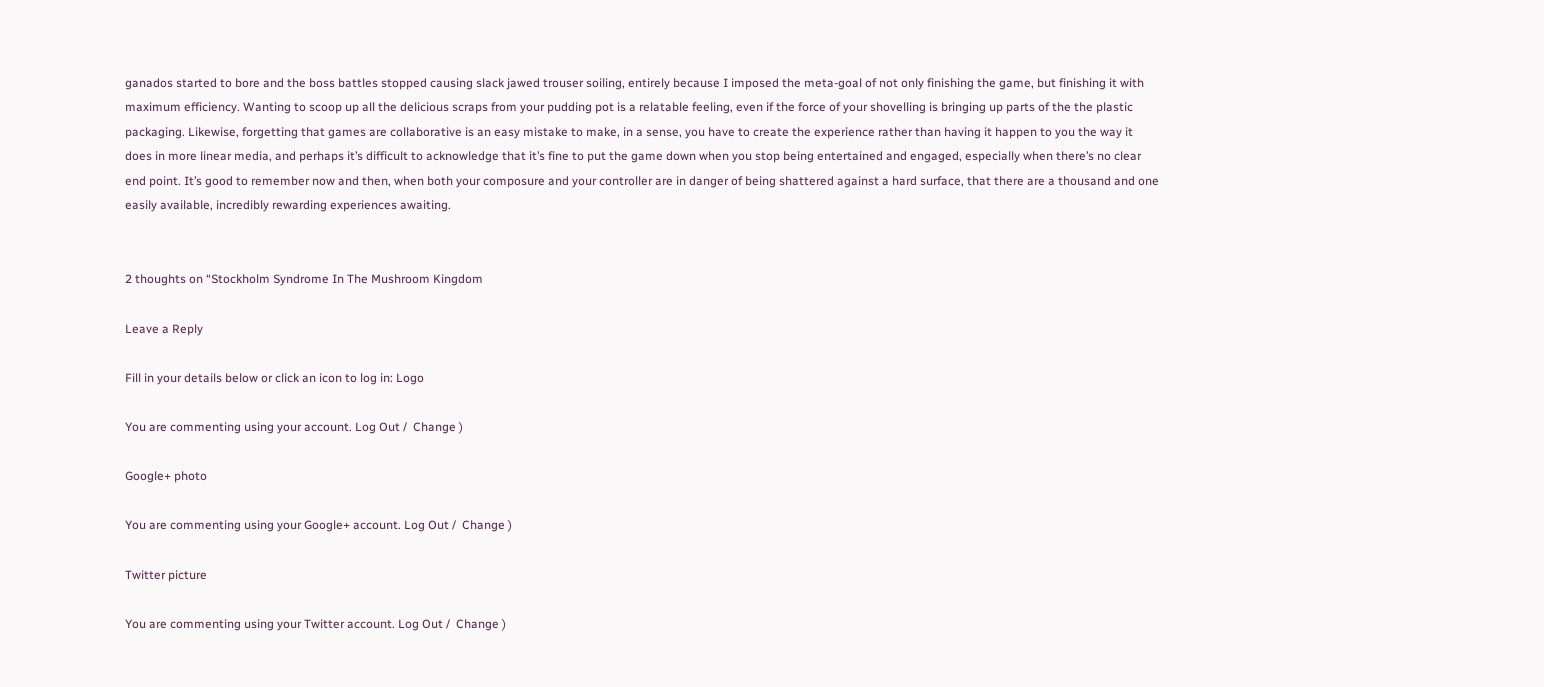ganados started to bore and the boss battles stopped causing slack jawed trouser soiling, entirely because I imposed the meta-goal of not only finishing the game, but finishing it with maximum efficiency. Wanting to scoop up all the delicious scraps from your pudding pot is a relatable feeling, even if the force of your shovelling is bringing up parts of the the plastic packaging. Likewise, forgetting that games are collaborative is an easy mistake to make, in a sense, you have to create the experience rather than having it happen to you the way it does in more linear media, and perhaps it’s difficult to acknowledge that it’s fine to put the game down when you stop being entertained and engaged, especially when there’s no clear end point. It’s good to remember now and then, when both your composure and your controller are in danger of being shattered against a hard surface, that there are a thousand and one easily available, incredibly rewarding experiences awaiting.


2 thoughts on “Stockholm Syndrome In The Mushroom Kingdom

Leave a Reply

Fill in your details below or click an icon to log in: Logo

You are commenting using your account. Log Out /  Change )

Google+ photo

You are commenting using your Google+ account. Log Out /  Change )

Twitter picture

You are commenting using your Twitter account. Log Out /  Change )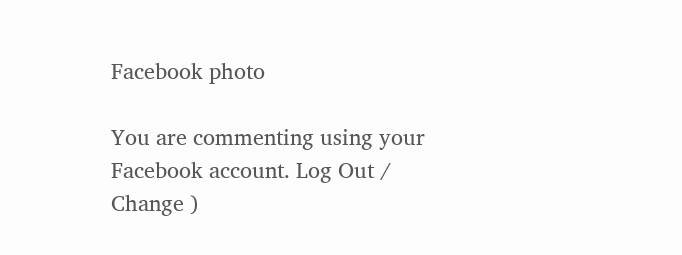Facebook photo

You are commenting using your Facebook account. Log Out /  Change )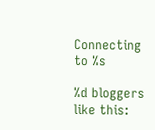Connecting to %s

%d bloggers like this: